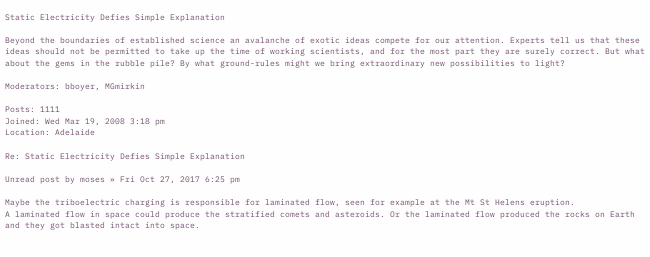Static Electricity Defies Simple Explanation

Beyond the boundaries of established science an avalanche of exotic ideas compete for our attention. Experts tell us that these ideas should not be permitted to take up the time of working scientists, and for the most part they are surely correct. But what about the gems in the rubble pile? By what ground-rules might we bring extraordinary new possibilities to light?

Moderators: bboyer, MGmirkin

Posts: 1111
Joined: Wed Mar 19, 2008 3:18 pm
Location: Adelaide

Re: Static Electricity Defies Simple Explanation

Unread post by moses » Fri Oct 27, 2017 6:25 pm

Maybe the triboelectric charging is responsible for laminated flow, seen for example at the Mt St Helens eruption.
A laminated flow in space could produce the stratified comets and asteroids. Or the laminated flow produced the rocks on Earth and they got blasted intact into space.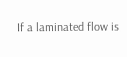If a laminated flow is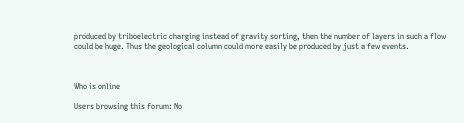produced by triboelectric charging instead of gravity sorting, then the number of layers in such a flow could be huge. Thus the geological column could more easily be produced by just a few events.



Who is online

Users browsing this forum: No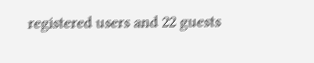registered users and 22 guests